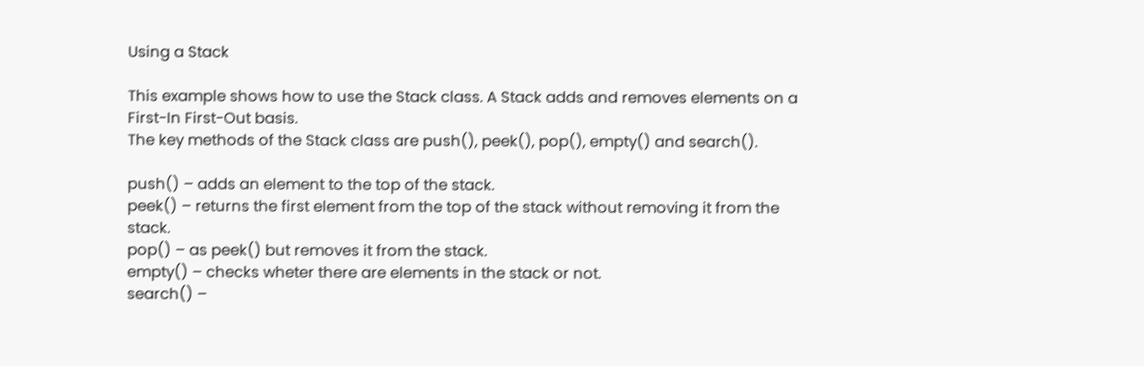Using a Stack

This example shows how to use the Stack class. A Stack adds and removes elements on a First-In First-Out basis.
The key methods of the Stack class are push(), peek(), pop(), empty() and search().

push() – adds an element to the top of the stack.
peek() – returns the first element from the top of the stack without removing it from the stack.
pop() – as peek() but removes it from the stack.
empty() – checks wheter there are elements in the stack or not.
search() –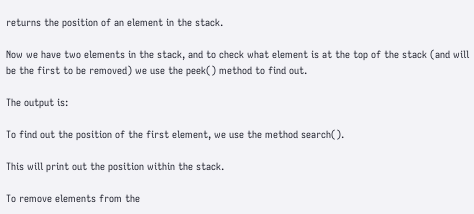returns the position of an element in the stack.

Now we have two elements in the stack, and to check what element is at the top of the stack (and will be the first to be removed) we use the peek() method to find out.

The output is:

To find out the position of the first element, we use the method search().

This will print out the position within the stack.

To remove elements from the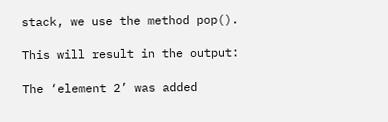stack, we use the method pop().

This will result in the output:

The ‘element 2’ was added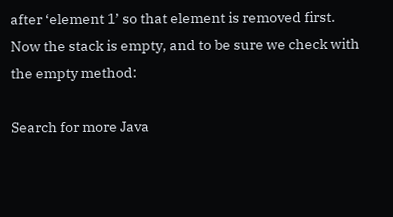after ‘element 1’ so that element is removed first.
Now the stack is empty, and to be sure we check with the empty method:

Search for more Java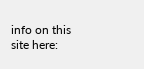info on this site here: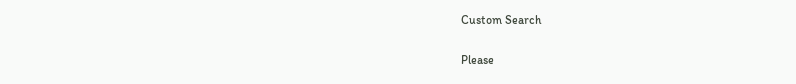Custom Search

Please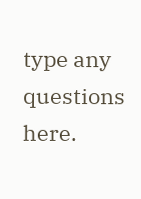type any questions here.